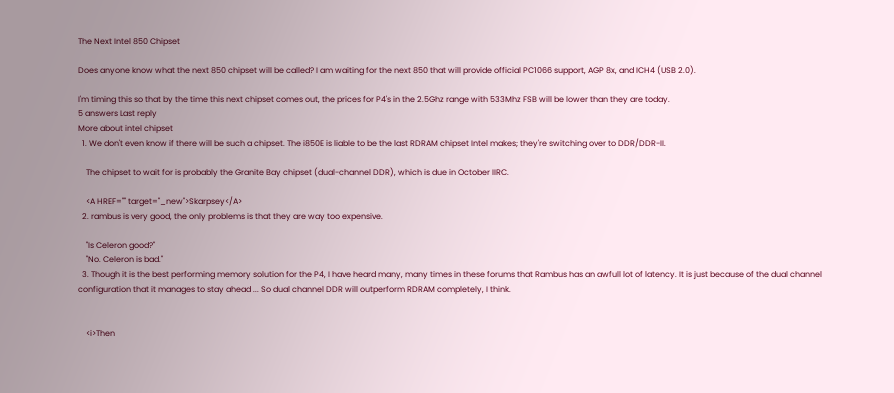The Next Intel 850 Chipset

Does anyone know what the next 850 chipset will be called? I am waiting for the next 850 that will provide official PC1066 support, AGP 8x, and ICH4 (USB 2.0).

I'm timing this so that by the time this next chipset comes out, the prices for P4's in the 2.5Ghz range with 533Mhz FSB will be lower than they are today.
5 answers Last reply
More about intel chipset
  1. We don't even know if there will be such a chipset. The i850E is liable to be the last RDRAM chipset Intel makes; they're switching over to DDR/DDR-II.

    The chipset to wait for is probably the Granite Bay chipset (dual-channel DDR), which is due in October IIRC.

    <A HREF="" target="_new">Skarpsey</A>
  2. rambus is very good, the only problems is that they are way too expensive.

    "Is Celeron good?"
    "No. Celeron is bad."
  3. Though it is the best performing memory solution for the P4, I have heard many, many times in these forums that Rambus has an awfull lot of latency. It is just because of the dual channel configuration that it manages to stay ahead ... So dual channel DDR will outperform RDRAM completely, I think.


    <i>Then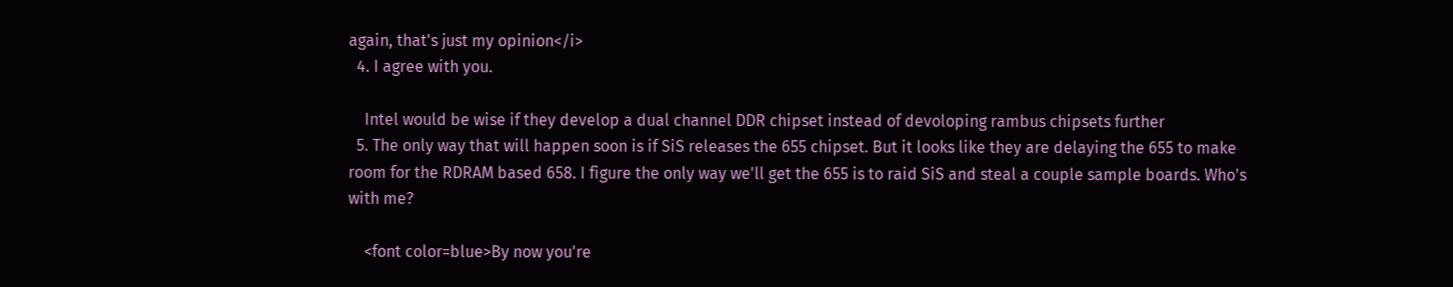again, that's just my opinion</i>
  4. I agree with you.

    Intel would be wise if they develop a dual channel DDR chipset instead of devoloping rambus chipsets further
  5. The only way that will happen soon is if SiS releases the 655 chipset. But it looks like they are delaying the 655 to make room for the RDRAM based 658. I figure the only way we'll get the 655 is to raid SiS and steal a couple sample boards. Who's with me?

    <font color=blue>By now you're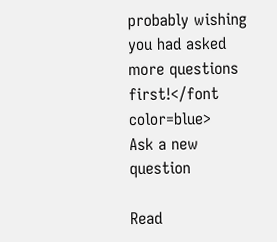probably wishing you had asked more questions first!</font color=blue>
Ask a new question

Read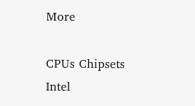More

CPUs Chipsets Intel